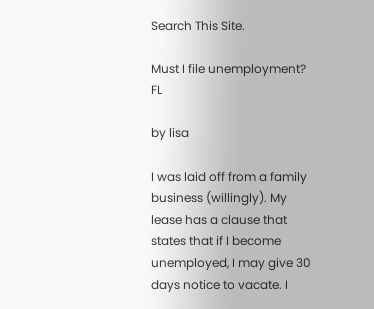Search This Site.

Must I file unemployment? FL

by lisa

I was laid off from a family business (willingly). My lease has a clause that states that if I become unemployed, I may give 30 days notice to vacate. I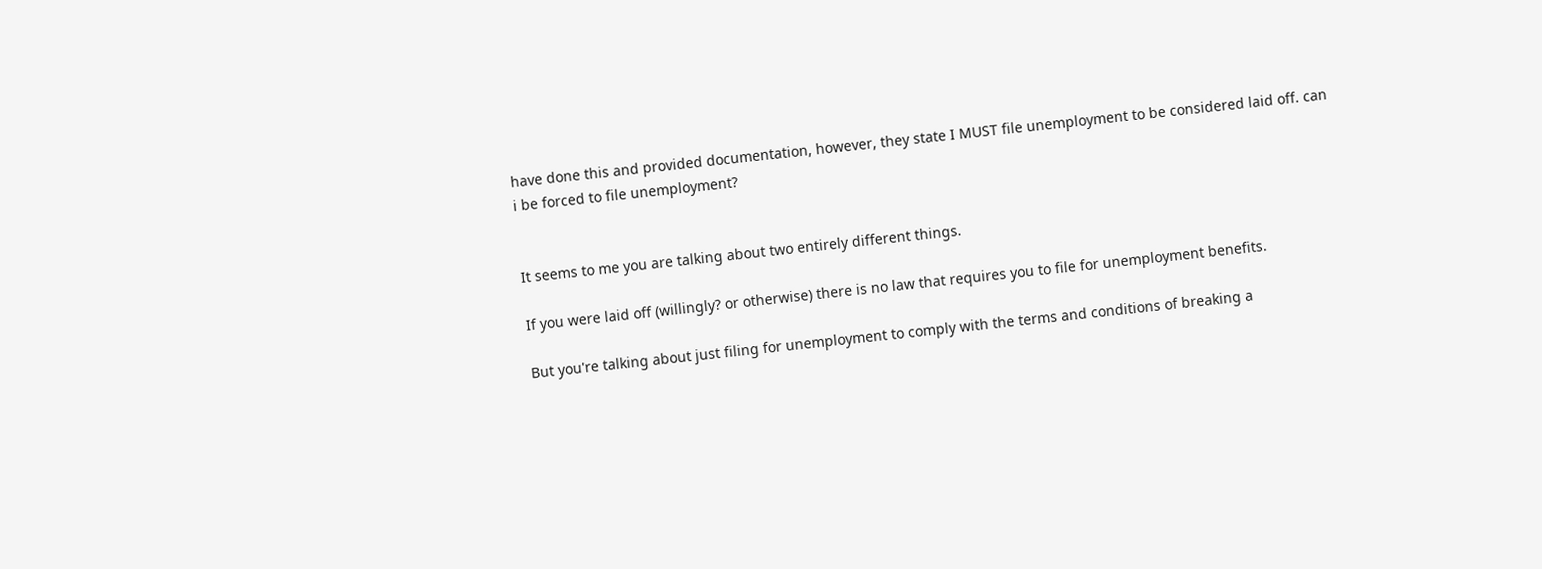have done this and provided documentation, however, they state I MUST file unemployment to be considered laid off. can i be forced to file unemployment?


It seems to me you are talking about two entirely different things.

If you were laid off (willingly? or otherwise) there is no law that requires you to file for unemployment benefits.

But you're talking about just filing for unemployment to comply with the terms and conditions of breaking a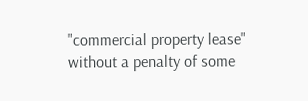"commercial property lease" without a penalty of some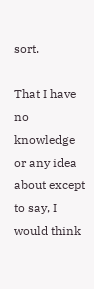sort.

That I have no knowledge or any idea about except to say, I would think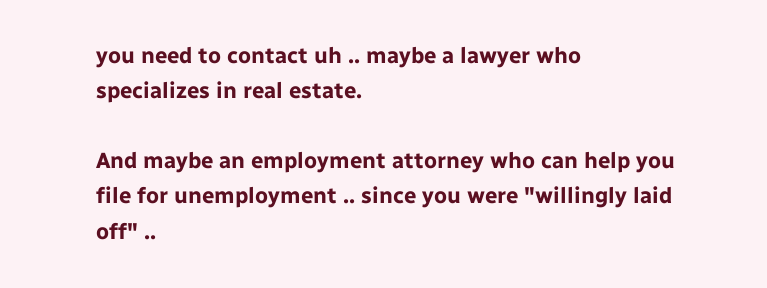you need to contact uh .. maybe a lawyer who specializes in real estate.

And maybe an employment attorney who can help you file for unemployment .. since you were "willingly laid off" ..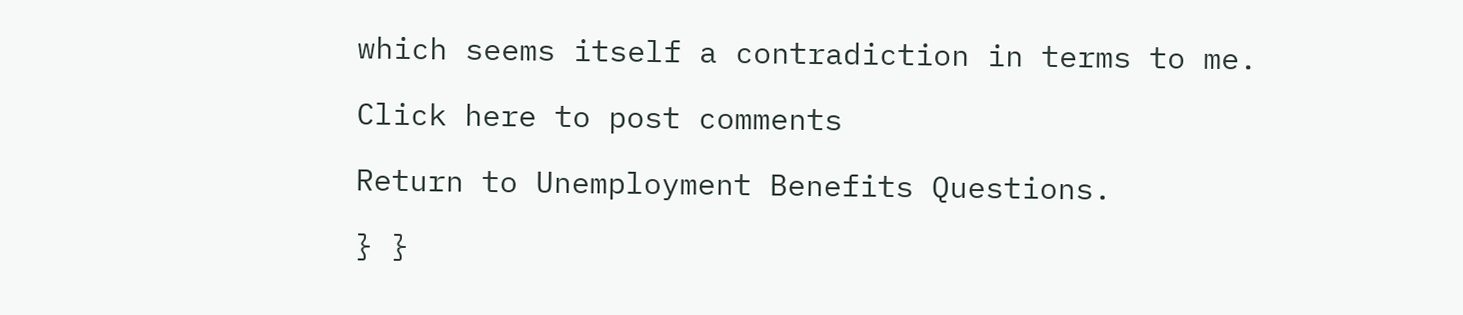which seems itself a contradiction in terms to me.

Click here to post comments

Return to Unemployment Benefits Questions.

} }